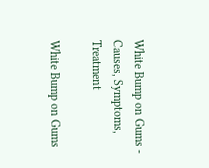White Bump on Gums - Causes, Symptoms, Treatment

White Bump on Gums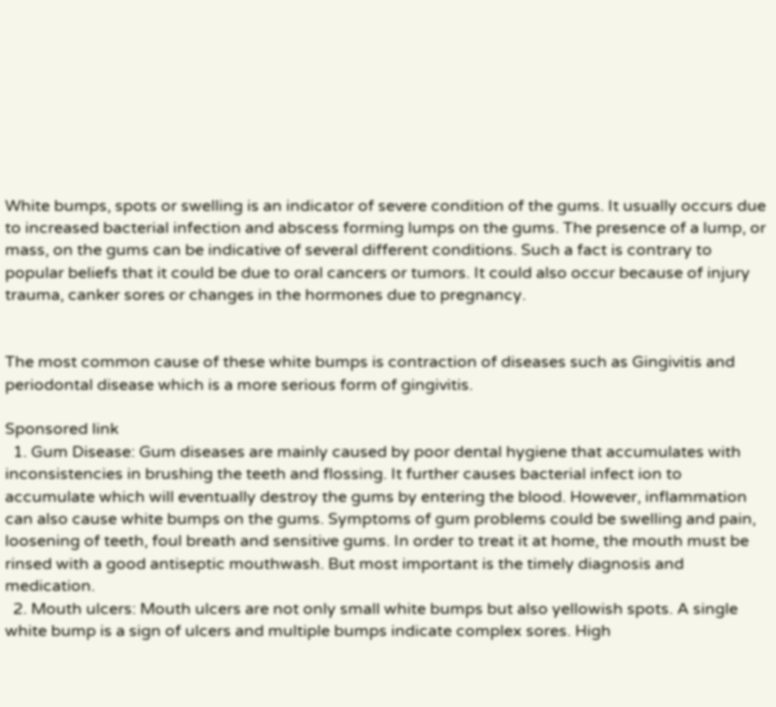White bumps, spots or swelling is an indicator of severe condition of the gums. It usually occurs due to increased bacterial infection and abscess forming lumps on the gums. The presence of a lump, or mass, on the gums can be indicative of several different conditions. Such a fact is contrary to popular beliefs that it could be due to oral cancers or tumors. It could also occur because of injury trauma, canker sores or changes in the hormones due to pregnancy.


The most common cause of these white bumps is contraction of diseases such as Gingivitis and periodontal disease which is a more serious form of gingivitis.

Sponsored link
  1. Gum Disease: Gum diseases are mainly caused by poor dental hygiene that accumulates with inconsistencies in brushing the teeth and flossing. It further causes bacterial infect ion to accumulate which will eventually destroy the gums by entering the blood. However, inflammation can also cause white bumps on the gums. Symptoms of gum problems could be swelling and pain, loosening of teeth, foul breath and sensitive gums. In order to treat it at home, the mouth must be rinsed with a good antiseptic mouthwash. But most important is the timely diagnosis and medication.
  2. Mouth ulcers: Mouth ulcers are not only small white bumps but also yellowish spots. A single white bump is a sign of ulcers and multiple bumps indicate complex sores. High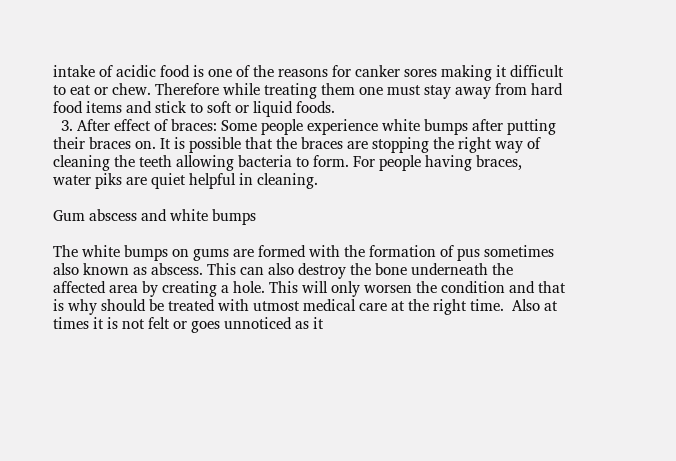intake of acidic food is one of the reasons for canker sores making it difficult to eat or chew. Therefore while treating them one must stay away from hard food items and stick to soft or liquid foods.
  3. After effect of braces: Some people experience white bumps after putting their braces on. It is possible that the braces are stopping the right way of cleaning the teeth allowing bacteria to form. For people having braces,  water piks are quiet helpful in cleaning.

Gum abscess and white bumps

The white bumps on gums are formed with the formation of pus sometimes also known as abscess. This can also destroy the bone underneath the affected area by creating a hole. This will only worsen the condition and that is why should be treated with utmost medical care at the right time.  Also at times it is not felt or goes unnoticed as it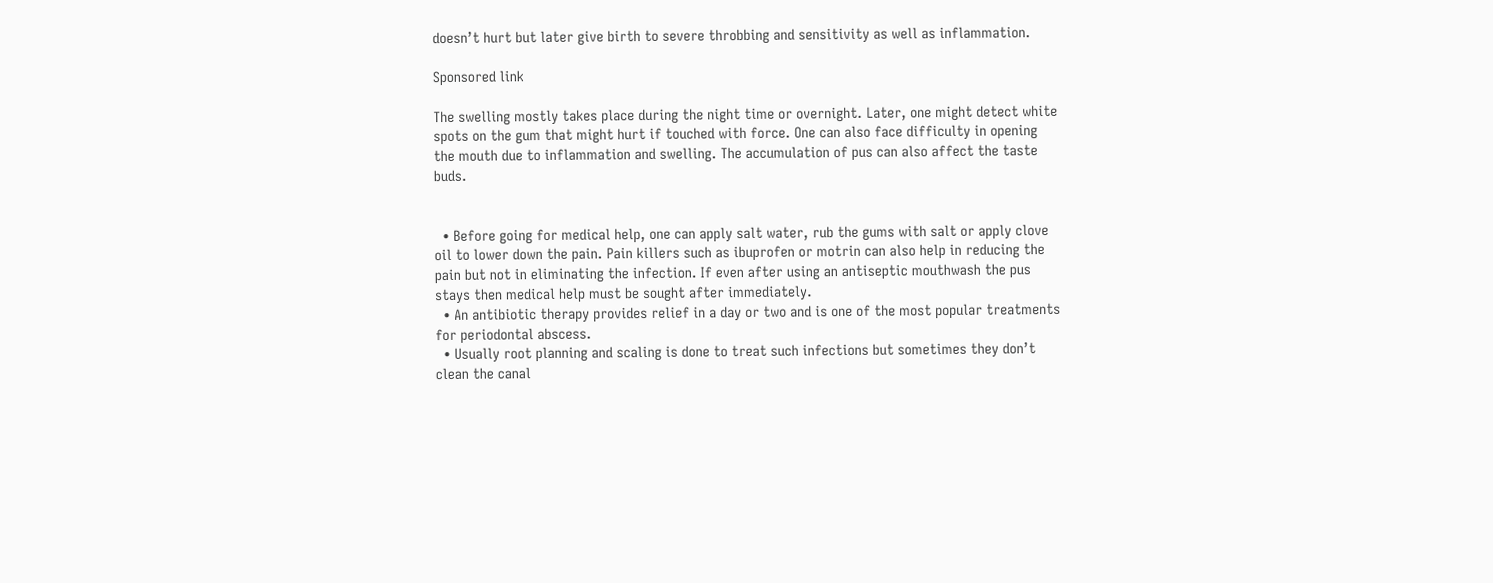doesn’t hurt but later give birth to severe throbbing and sensitivity as well as inflammation.

Sponsored link

The swelling mostly takes place during the night time or overnight. Later, one might detect white spots on the gum that might hurt if touched with force. One can also face difficulty in opening the mouth due to inflammation and swelling. The accumulation of pus can also affect the taste buds.


  • Before going for medical help, one can apply salt water, rub the gums with salt or apply clove oil to lower down the pain. Pain killers such as ibuprofen or motrin can also help in reducing the pain but not in eliminating the infection. If even after using an antiseptic mouthwash the pus stays then medical help must be sought after immediately.
  • An antibiotic therapy provides relief in a day or two and is one of the most popular treatments for periodontal abscess.
  • Usually root planning and scaling is done to treat such infections but sometimes they don’t clean the canal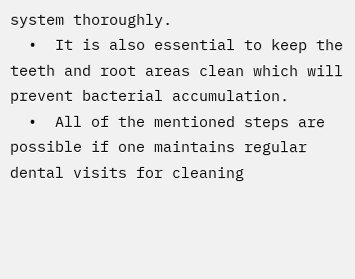system thoroughly.
  •  It is also essential to keep the teeth and root areas clean which will prevent bacterial accumulation.
  •  All of the mentioned steps are possible if one maintains regular dental visits for cleaning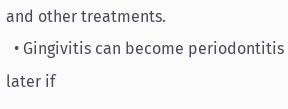and other treatments.
  • Gingivitis can become periodontitis later if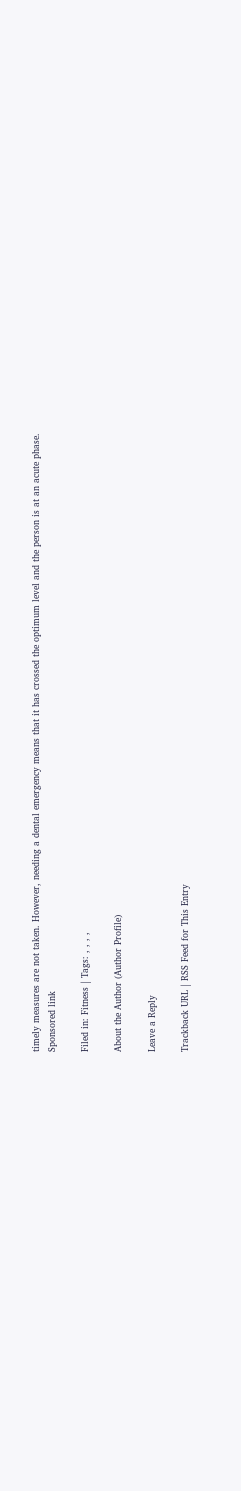timely measures are not taken. However, needing a dental emergency means that it has crossed the optimum level and the person is at an acute phase.
Sponsored link

Filed in: Fitness | Tags: , , , ,

About the Author (Author Profile)

Leave a Reply

Trackback URL | RSS Feed for This Entry